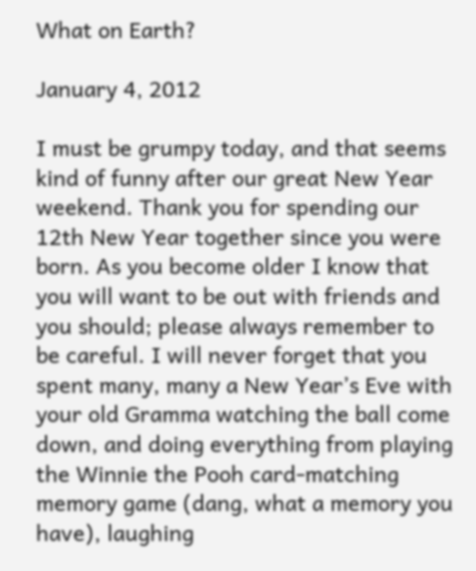What on Earth?

January 4, 2012

I must be grumpy today, and that seems kind of funny after our great New Year weekend. Thank you for spending our 12th New Year together since you were born. As you become older I know that you will want to be out with friends and you should; please always remember to be careful. I will never forget that you spent many, many a New Year’s Eve with your old Gramma watching the ball come down, and doing everything from playing the Winnie the Pooh card-matching memory game (dang, what a memory you have), laughing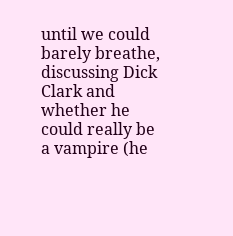until we could barely breathe, discussing Dick Clark and whether he could really be a vampire (he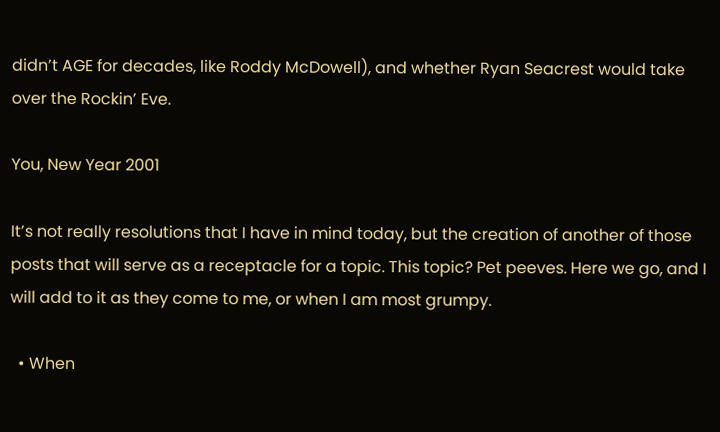didn’t AGE for decades, like Roddy McDowell), and whether Ryan Seacrest would take over the Rockin’ Eve.

You, New Year 2001

It’s not really resolutions that I have in mind today, but the creation of another of those posts that will serve as a receptacle for a topic. This topic? Pet peeves. Here we go, and I will add to it as they come to me, or when I am most grumpy.

  • When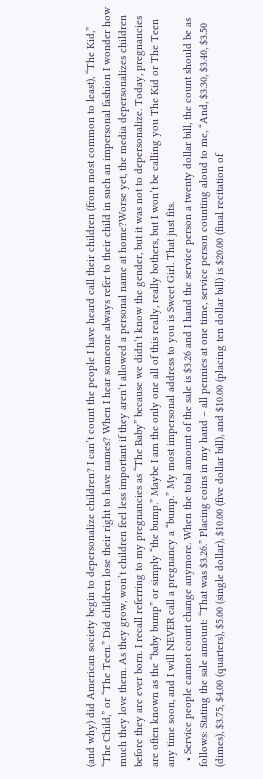(and why) did American society begin to depersonalize children? I can’t count the people I have heard call their children (from most common to least), “The Kid,” “The Child,” or “The Teen.” Did children lose their right to have names? When I hear someone always refer to their child in such an impersonal fashion I wonder how much they love them. As they grow, won’t children feel less important if they aren’t allowed a personal name at home?Worse yet, the media depersonalizes children before they are ever born. I recall referring to my pregnancies as “The Baby” because we didn’t know the gender, but it was not to depersonalize. Today, pregnancies are often known as the “baby bump” or simply “the bump.” Maybe I am the only one all of this really, really bothers, but I won’t be calling you The Kid or The Teen any time soon, and I will NEVER call a pregnancy a “bump.” My most impersonal address to you is Sweet Girl. That just fits.
  • Service people cannot count change anymore. When the total amount of the sale is $3.26 and I hand the service person a twenty dollar bill, the count should be as follows: Stating the sale amount: “That was $3.26.” Placing coins in my hand – all pennies at one time, service person counting aloud to me, “And, $3.30, $3.40, $3.50 (dimes), $3.75, $4.00 (quarters), $5.00 (single dollar), $10.00 (five dollar bill), and $10.00 (placing ten dollar bill) is $20.00 (final recitation of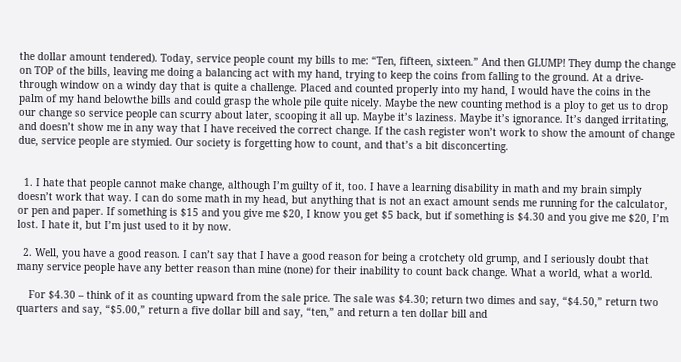the dollar amount tendered). Today, service people count my bills to me: “Ten, fifteen, sixteen.” And then GLUMP! They dump the change on TOP of the bills, leaving me doing a balancing act with my hand, trying to keep the coins from falling to the ground. At a drive-through window on a windy day that is quite a challenge. Placed and counted properly into my hand, I would have the coins in the palm of my hand belowthe bills and could grasp the whole pile quite nicely. Maybe the new counting method is a ploy to get us to drop our change so service people can scurry about later, scooping it all up. Maybe it’s laziness. Maybe it’s ignorance. It’s danged irritating, and doesn’t show me in any way that I have received the correct change. If the cash register won’t work to show the amount of change due, service people are stymied. Our society is forgetting how to count, and that’s a bit disconcerting.


  1. I hate that people cannot make change, although I’m guilty of it, too. I have a learning disability in math and my brain simply doesn’t work that way. I can do some math in my head, but anything that is not an exact amount sends me running for the calculator, or pen and paper. If something is $15 and you give me $20, I know you get $5 back, but if something is $4.30 and you give me $20, I’m lost. I hate it, but I’m just used to it by now.

  2. Well, you have a good reason. I can’t say that I have a good reason for being a crotchety old grump, and I seriously doubt that many service people have any better reason than mine (none) for their inability to count back change. What a world, what a world.

    For $4.30 – think of it as counting upward from the sale price. The sale was $4.30; return two dimes and say, “$4.50,” return two quarters and say, “$5.00,” return a five dollar bill and say, “ten,” and return a ten dollar bill and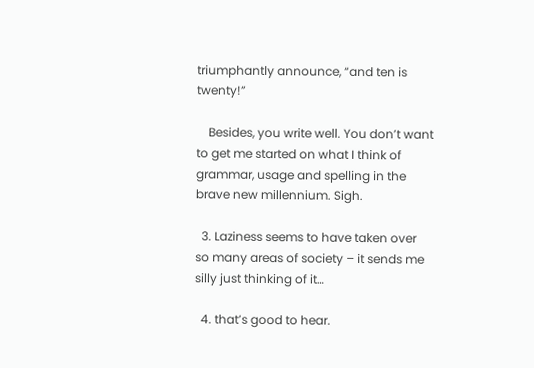triumphantly announce, “and ten is twenty!”

    Besides, you write well. You don’t want to get me started on what I think of grammar, usage and spelling in the brave new millennium. Sigh.

  3. Laziness seems to have taken over so many areas of society – it sends me silly just thinking of it…

  4. that’s good to hear.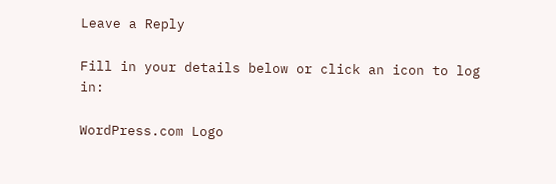Leave a Reply

Fill in your details below or click an icon to log in:

WordPress.com Logo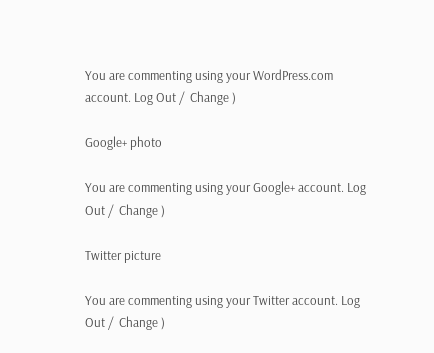You are commenting using your WordPress.com account. Log Out /  Change )

Google+ photo

You are commenting using your Google+ account. Log Out /  Change )

Twitter picture

You are commenting using your Twitter account. Log Out /  Change )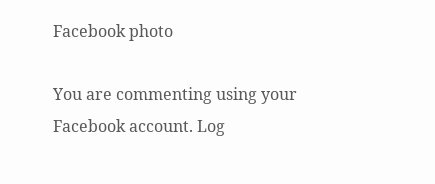Facebook photo

You are commenting using your Facebook account. Log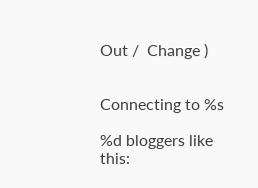Out /  Change )


Connecting to %s

%d bloggers like this: